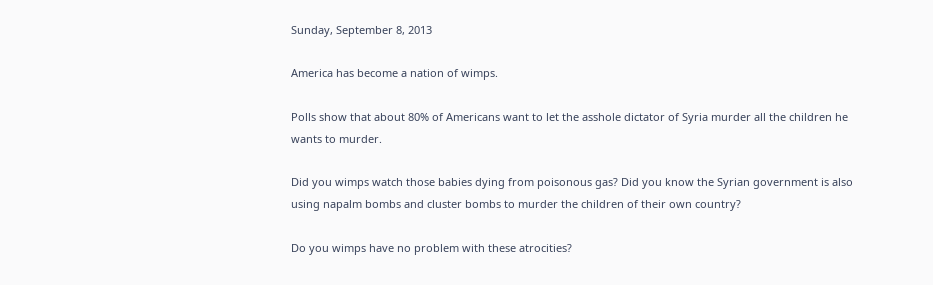Sunday, September 8, 2013

America has become a nation of wimps.

Polls show that about 80% of Americans want to let the asshole dictator of Syria murder all the children he wants to murder.

Did you wimps watch those babies dying from poisonous gas? Did you know the Syrian government is also using napalm bombs and cluster bombs to murder the children of their own country?

Do you wimps have no problem with these atrocities?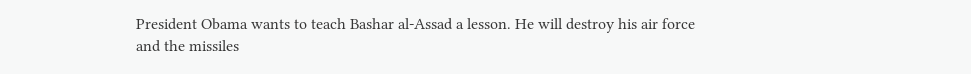President Obama wants to teach Bashar al-Assad a lesson. He will destroy his air force and the missiles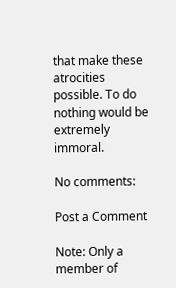that make these atrocities possible. To do nothing would be extremely immoral.

No comments:

Post a Comment

Note: Only a member of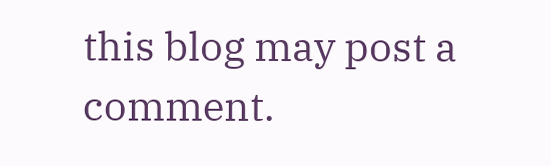this blog may post a comment.